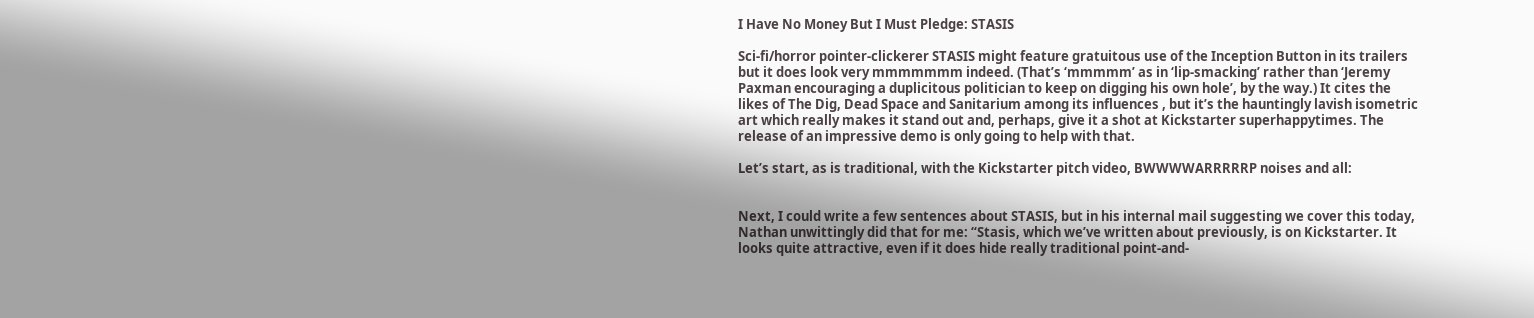I Have No Money But I Must Pledge: STASIS

Sci-fi/horror pointer-clickerer STASIS might feature gratuitous use of the Inception Button in its trailers but it does look very mmmmmmm indeed. (That’s ‘mmmmm’ as in ‘lip-smacking’ rather than ‘Jeremy Paxman encouraging a duplicitous politician to keep on digging his own hole’, by the way.) It cites the likes of The Dig, Dead Space and Sanitarium among its influences , but it’s the hauntingly lavish isometric art which really makes it stand out and, perhaps, give it a shot at Kickstarter superhappytimes. The release of an impressive demo is only going to help with that.

Let’s start, as is traditional, with the Kickstarter pitch video, BWWWWARRRRRP noises and all:


Next, I could write a few sentences about STASIS, but in his internal mail suggesting we cover this today, Nathan unwittingly did that for me: “Stasis, which we’ve written about previously, is on Kickstarter. It looks quite attractive, even if it does hide really traditional point-and-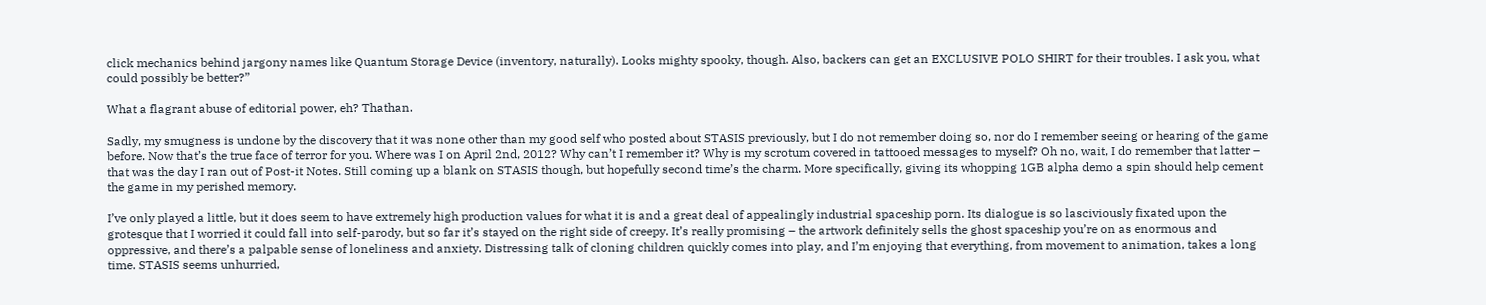click mechanics behind jargony names like Quantum Storage Device (inventory, naturally). Looks mighty spooky, though. Also, backers can get an EXCLUSIVE POLO SHIRT for their troubles. I ask you, what could possibly be better?”

What a flagrant abuse of editorial power, eh? Thathan.

Sadly, my smugness is undone by the discovery that it was none other than my good self who posted about STASIS previously, but I do not remember doing so, nor do I remember seeing or hearing of the game before. Now that’s the true face of terror for you. Where was I on April 2nd, 2012? Why can’t I remember it? Why is my scrotum covered in tattooed messages to myself? Oh no, wait, I do remember that latter – that was the day I ran out of Post-it Notes. Still coming up a blank on STASIS though, but hopefully second time’s the charm. More specifically, giving its whopping 1GB alpha demo a spin should help cement the game in my perished memory.

I’ve only played a little, but it does seem to have extremely high production values for what it is and a great deal of appealingly industrial spaceship porn. Its dialogue is so lasciviously fixated upon the grotesque that I worried it could fall into self-parody, but so far it’s stayed on the right side of creepy. It’s really promising – the artwork definitely sells the ghost spaceship you’re on as enormous and oppressive, and there’s a palpable sense of loneliness and anxiety. Distressing talk of cloning children quickly comes into play, and I’m enjoying that everything, from movement to animation, takes a long time. STASIS seems unhurried,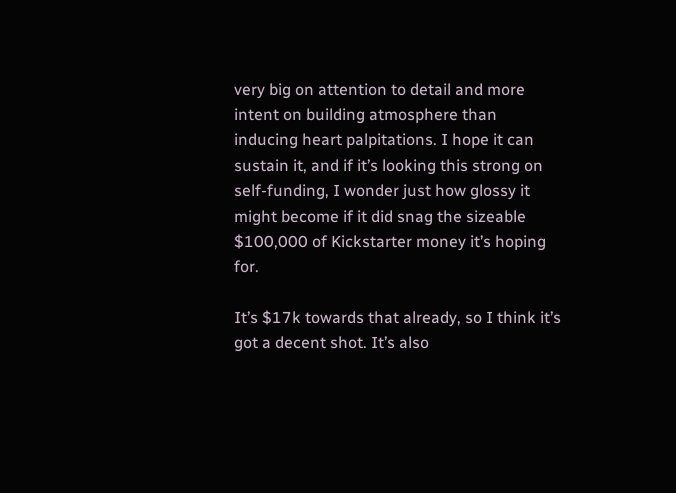very big on attention to detail and more intent on building atmosphere than inducing heart palpitations. I hope it can sustain it, and if it’s looking this strong on self-funding, I wonder just how glossy it might become if it did snag the sizeable $100,000 of Kickstarter money it’s hoping for.

It’s $17k towards that already, so I think it’s got a decent shot. It’s also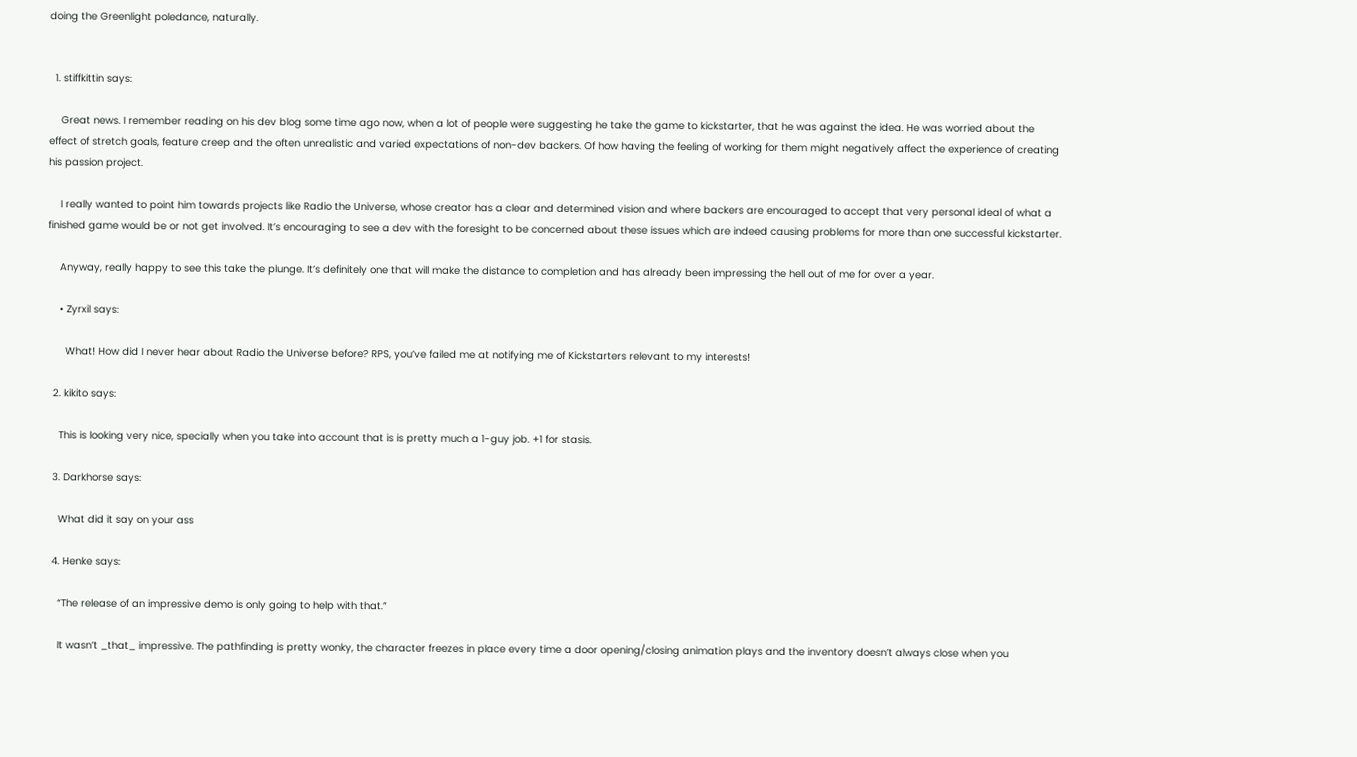doing the Greenlight poledance, naturally.


  1. stiffkittin says:

    Great news. I remember reading on his dev blog some time ago now, when a lot of people were suggesting he take the game to kickstarter, that he was against the idea. He was worried about the effect of stretch goals, feature creep and the often unrealistic and varied expectations of non-dev backers. Of how having the feeling of working for them might negatively affect the experience of creating his passion project.

    I really wanted to point him towards projects like Radio the Universe, whose creator has a clear and determined vision and where backers are encouraged to accept that very personal ideal of what a finished game would be or not get involved. It’s encouraging to see a dev with the foresight to be concerned about these issues which are indeed causing problems for more than one successful kickstarter.

    Anyway, really happy to see this take the plunge. It’s definitely one that will make the distance to completion and has already been impressing the hell out of me for over a year.

    • Zyrxil says:

      What! How did I never hear about Radio the Universe before? RPS, you’ve failed me at notifying me of Kickstarters relevant to my interests!

  2. kikito says:

    This is looking very nice, specially when you take into account that is is pretty much a 1-guy job. +1 for stasis.

  3. Darkhorse says:

    What did it say on your ass

  4. Henke says:

    “The release of an impressive demo is only going to help with that.”

    It wasn’t _that_ impressive. The pathfinding is pretty wonky, the character freezes in place every time a door opening/closing animation plays and the inventory doesn’t always close when you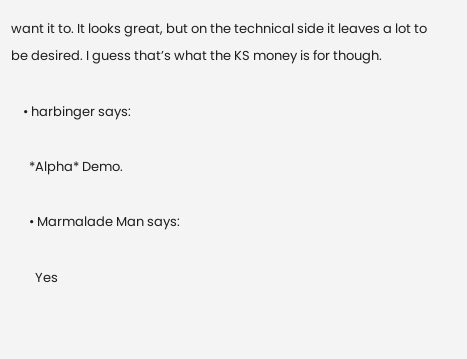want it to. It looks great, but on the technical side it leaves a lot to be desired. I guess that’s what the KS money is for though.

    • harbinger says:

      *Alpha* Demo.

      • Marmalade Man says:

        Yes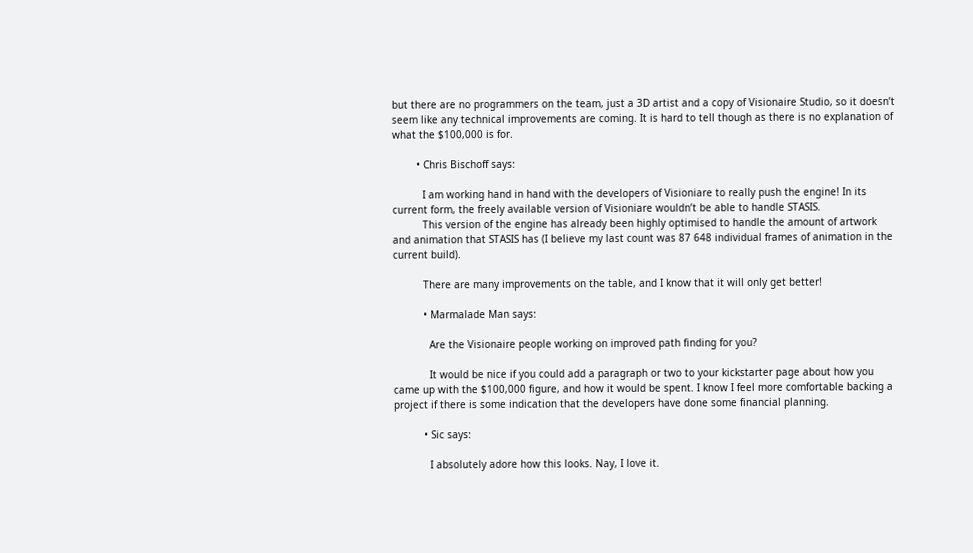but there are no programmers on the team, just a 3D artist and a copy of Visionaire Studio, so it doesn’t seem like any technical improvements are coming. It is hard to tell though as there is no explanation of what the $100,000 is for.

        • Chris Bischoff says:

          I am working hand in hand with the developers of Visioniare to really push the engine! In its current form, the freely available version of Visioniare wouldn’t be able to handle STASIS.
          This version of the engine has already been highly optimised to handle the amount of artwork and animation that STASIS has (I believe my last count was 87 648 individual frames of animation in the current build).

          There are many improvements on the table, and I know that it will only get better!

          • Marmalade Man says:

            Are the Visionaire people working on improved path finding for you?

            It would be nice if you could add a paragraph or two to your kickstarter page about how you came up with the $100,000 figure, and how it would be spent. I know I feel more comfortable backing a project if there is some indication that the developers have done some financial planning.

          • Sic says:

            I absolutely adore how this looks. Nay, I love it.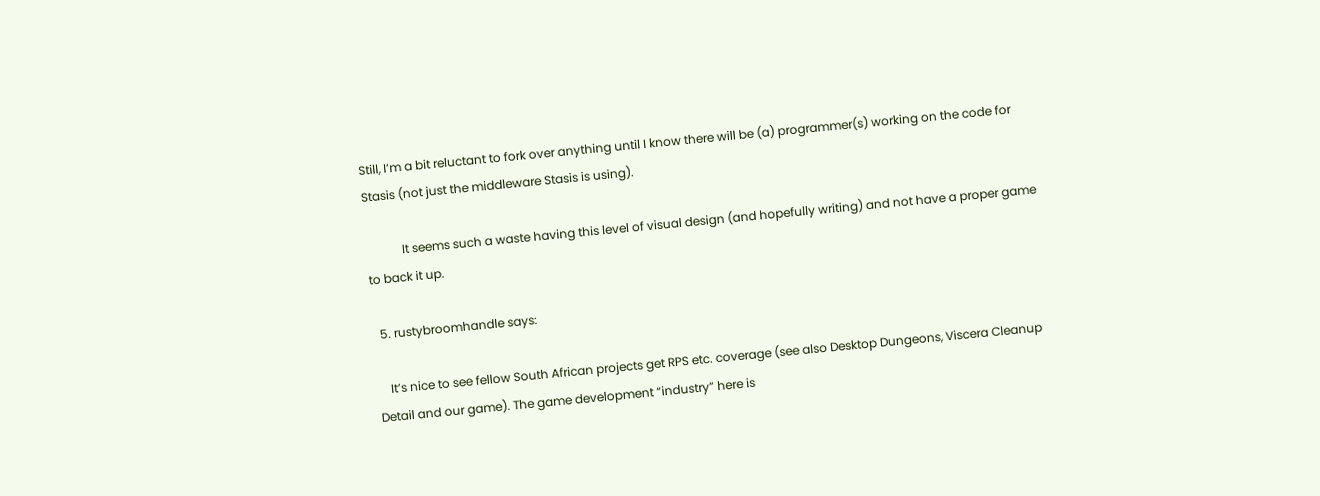Still, I’m a bit reluctant to fork over anything until I know there will be (a) programmer(s) working on the code for Stasis (not just the middleware Stasis is using).

            It seems such a waste having this level of visual design (and hopefully writing) and not have a proper game to back it up.

  5. rustybroomhandle says:

    It’s nice to see fellow South African projects get RPS etc. coverage (see also Desktop Dungeons, Viscera Cleanup Detail and our game). The game development “industry” here is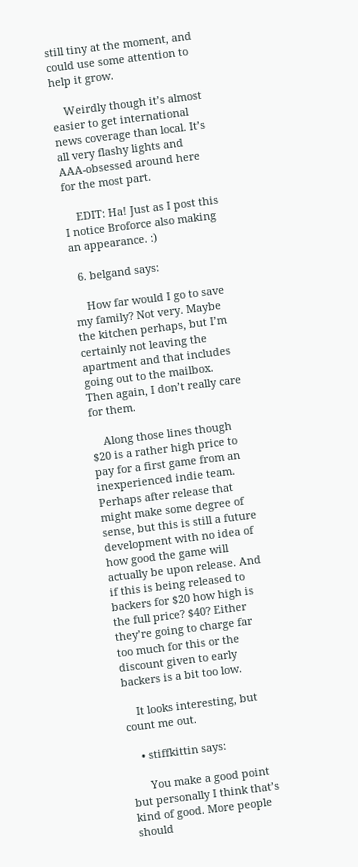still tiny at the moment, and could use some attention to help it grow.

    Weirdly though it’s almost easier to get international news coverage than local. It’s all very flashy lights and AAA-obsessed around here for the most part.

    EDIT: Ha! Just as I post this I notice Broforce also making an appearance. :)

  6. belgand says:

    How far would I go to save my family? Not very. Maybe the kitchen perhaps, but I’m certainly not leaving the apartment and that includes going out to the mailbox. Then again, I don’t really care for them.

    Along those lines though $20 is a rather high price to pay for a first game from an inexperienced indie team. Perhaps after release that might make some degree of sense, but this is still a future development with no idea of how good the game will actually be upon release. And if this is being released to backers for $20 how high is the full price? $40? Either they’re going to charge far too much for this or the discount given to early backers is a bit too low.

    It looks interesting, but count me out.

    • stiffkittin says:

      You make a good point but personally I think that’s kind of good. More people should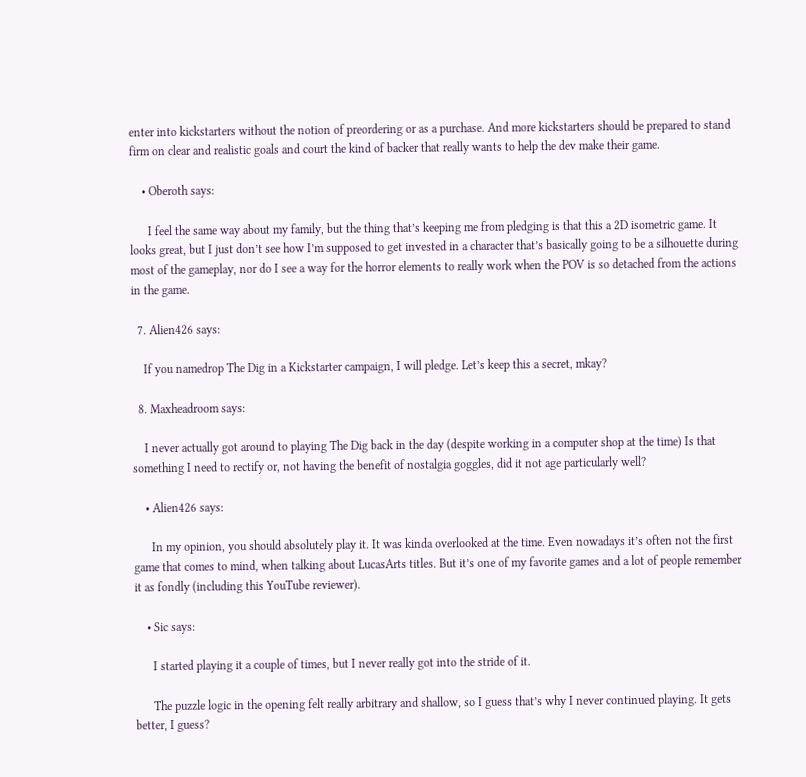enter into kickstarters without the notion of preordering or as a purchase. And more kickstarters should be prepared to stand firm on clear and realistic goals and court the kind of backer that really wants to help the dev make their game.

    • Oberoth says:

      I feel the same way about my family, but the thing that’s keeping me from pledging is that this a 2D isometric game. It looks great, but I just don’t see how I’m supposed to get invested in a character that’s basically going to be a silhouette during most of the gameplay, nor do I see a way for the horror elements to really work when the POV is so detached from the actions in the game.

  7. Alien426 says:

    If you namedrop The Dig in a Kickstarter campaign, I will pledge. Let’s keep this a secret, mkay?

  8. Maxheadroom says:

    I never actually got around to playing The Dig back in the day (despite working in a computer shop at the time) Is that something I need to rectify or, not having the benefit of nostalgia goggles, did it not age particularly well?

    • Alien426 says:

      In my opinion, you should absolutely play it. It was kinda overlooked at the time. Even nowadays it’s often not the first game that comes to mind, when talking about LucasArts titles. But it’s one of my favorite games and a lot of people remember it as fondly (including this YouTube reviewer).

    • Sic says:

      I started playing it a couple of times, but I never really got into the stride of it.

      The puzzle logic in the opening felt really arbitrary and shallow, so I guess that’s why I never continued playing. It gets better, I guess?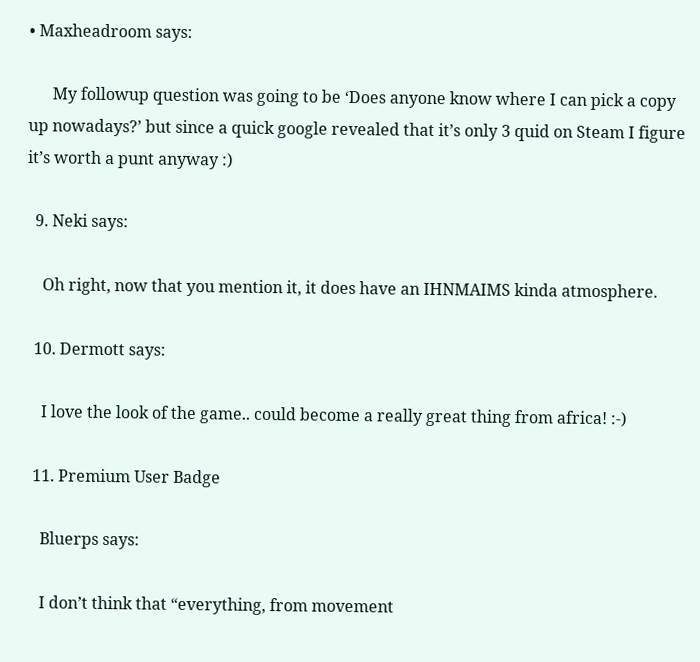• Maxheadroom says:

      My followup question was going to be ‘Does anyone know where I can pick a copy up nowadays?’ but since a quick google revealed that it’s only 3 quid on Steam I figure it’s worth a punt anyway :)

  9. Neki says:

    Oh right, now that you mention it, it does have an IHNMAIMS kinda atmosphere.

  10. Dermott says:

    I love the look of the game.. could become a really great thing from africa! :-)

  11. Premium User Badge

    Bluerps says:

    I don’t think that “everything, from movement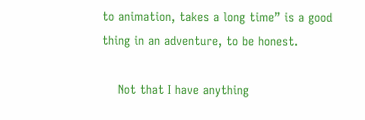to animation, takes a long time” is a good thing in an adventure, to be honest.

    Not that I have anything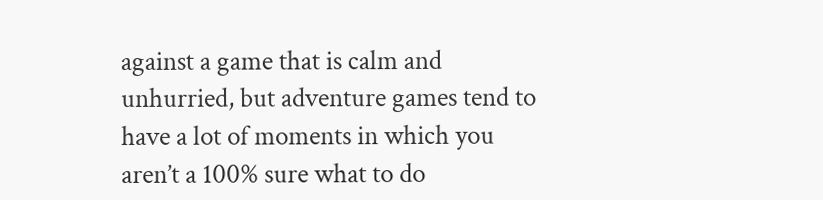against a game that is calm and unhurried, but adventure games tend to have a lot of moments in which you aren’t a 100% sure what to do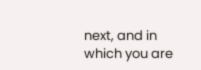next, and in which you are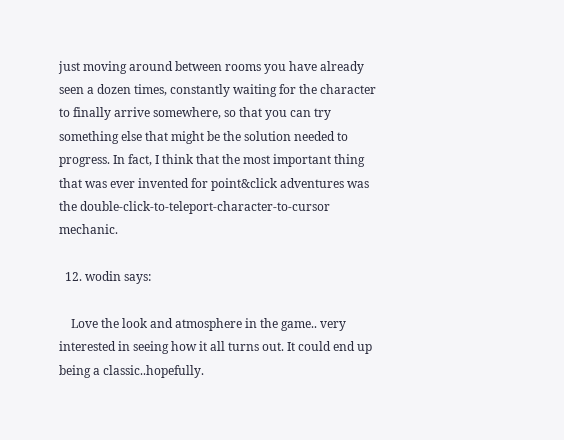just moving around between rooms you have already seen a dozen times, constantly waiting for the character to finally arrive somewhere, so that you can try something else that might be the solution needed to progress. In fact, I think that the most important thing that was ever invented for point&click adventures was the double-click-to-teleport-character-to-cursor mechanic.

  12. wodin says:

    Love the look and atmosphere in the game.. very interested in seeing how it all turns out. It could end up being a classic..hopefully.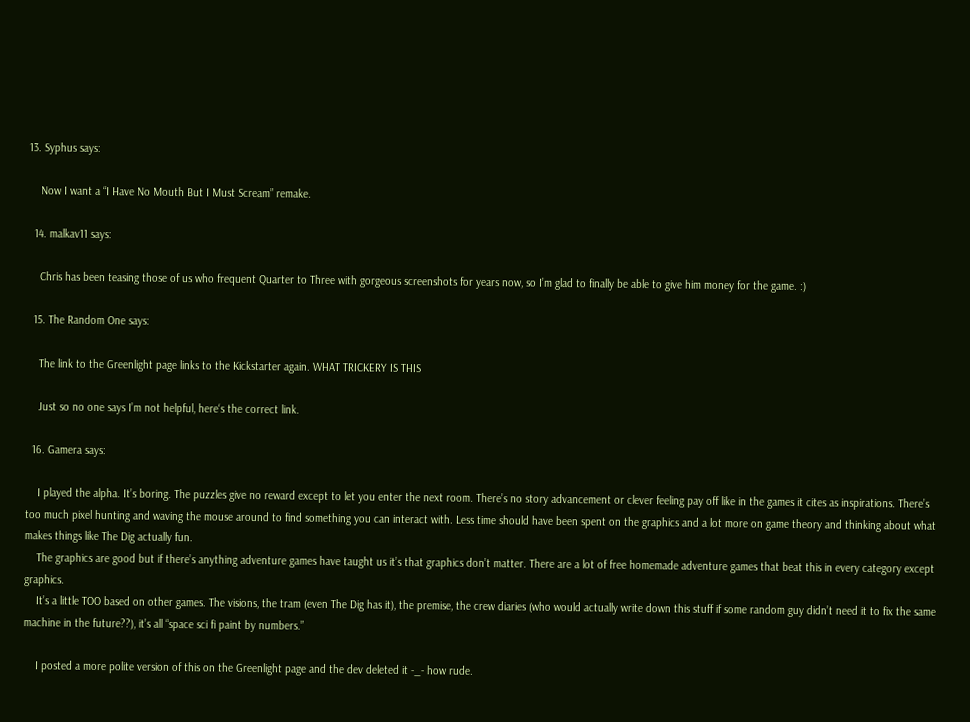13. Syphus says:

    Now I want a “I Have No Mouth But I Must Scream” remake.

  14. malkav11 says:

    Chris has been teasing those of us who frequent Quarter to Three with gorgeous screenshots for years now, so I’m glad to finally be able to give him money for the game. :)

  15. The Random One says:

    The link to the Greenlight page links to the Kickstarter again. WHAT TRICKERY IS THIS

    Just so no one says I’m not helpful, here‘s the correct link.

  16. Gamera says:

    I played the alpha. It’s boring. The puzzles give no reward except to let you enter the next room. There’s no story advancement or clever feeling pay off like in the games it cites as inspirations. There’s too much pixel hunting and waving the mouse around to find something you can interact with. Less time should have been spent on the graphics and a lot more on game theory and thinking about what makes things like The Dig actually fun.
    The graphics are good but if there’s anything adventure games have taught us it’s that graphics don’t matter. There are a lot of free homemade adventure games that beat this in every category except graphics.
    It’s a little TOO based on other games. The visions, the tram (even The Dig has it), the premise, the crew diaries (who would actually write down this stuff if some random guy didn’t need it to fix the same machine in the future??), it’s all “space sci fi paint by numbers.”

    I posted a more polite version of this on the Greenlight page and the dev deleted it -_- how rude.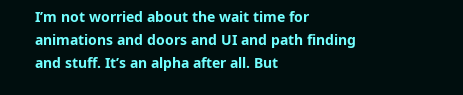I’m not worried about the wait time for animations and doors and UI and path finding and stuff. It’s an alpha after all. But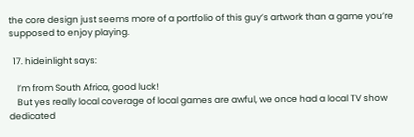the core design just seems more of a portfolio of this guy’s artwork than a game you’re supposed to enjoy playing.

  17. hideinlight says:

    I’m from South Africa, good luck!
    But yes really local coverage of local games are awful, we once had a local TV show dedicated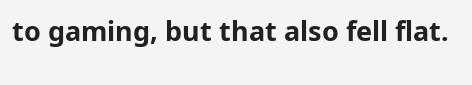to gaming, but that also fell flat.